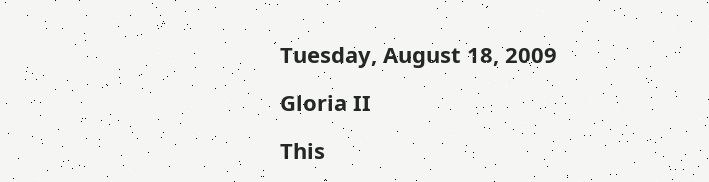Tuesday, August 18, 2009

Gloria II

This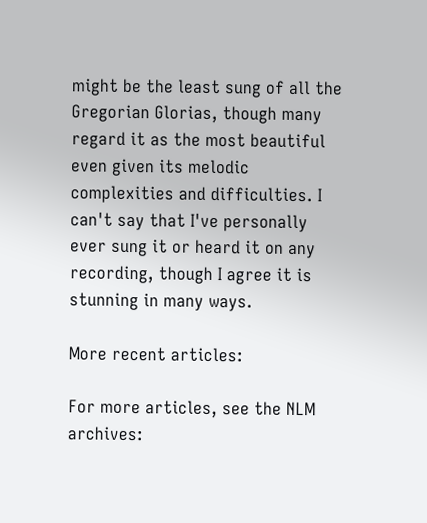might be the least sung of all the Gregorian Glorias, though many regard it as the most beautiful even given its melodic complexities and difficulties. I can't say that I've personally ever sung it or heard it on any recording, though I agree it is stunning in many ways.

More recent articles:

For more articles, see the NLM archives: